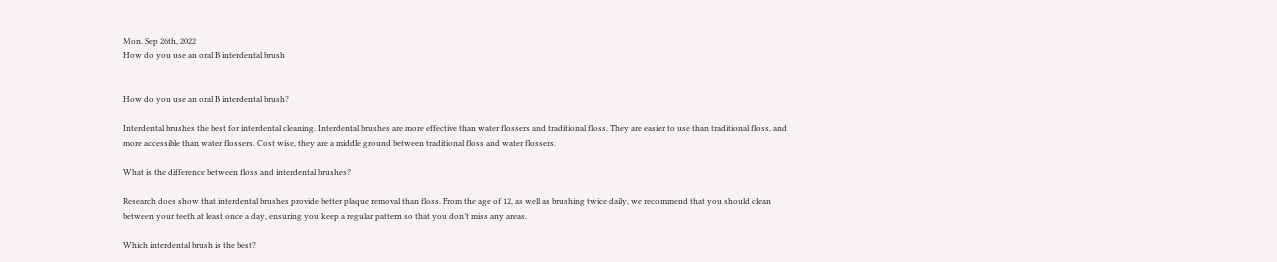Mon. Sep 26th, 2022
How do you use an oral B interdental brush


How do you use an oral B interdental brush?

Interdental brushes the best for interdental cleaning. Interdental brushes are more effective than water flossers and traditional floss. They are easier to use than traditional floss, and more accessible than water flossers. Cost wise, they are a middle ground between traditional floss and water flossers.

What is the difference between floss and interdental brushes?

Research does show that interdental brushes provide better plaque removal than floss. From the age of 12, as well as brushing twice daily, we recommend that you should clean between your teeth at least once a day, ensuring you keep a regular pattern so that you don’t miss any areas.

Which interdental brush is the best?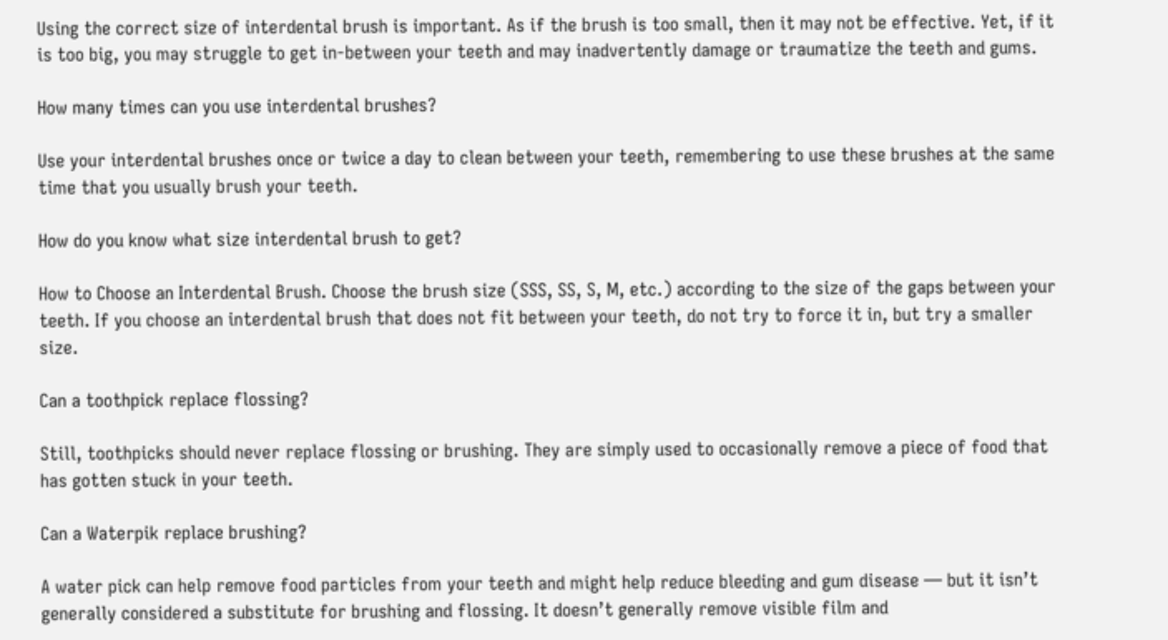Using the correct size of interdental brush is important. As if the brush is too small, then it may not be effective. Yet, if it is too big, you may struggle to get in-between your teeth and may inadvertently damage or traumatize the teeth and gums.

How many times can you use interdental brushes?

Use your interdental brushes once or twice a day to clean between your teeth, remembering to use these brushes at the same time that you usually brush your teeth.

How do you know what size interdental brush to get?

How to Choose an Interdental Brush. Choose the brush size (SSS, SS, S, M, etc.) according to the size of the gaps between your teeth. If you choose an interdental brush that does not fit between your teeth, do not try to force it in, but try a smaller size.

Can a toothpick replace flossing?

Still, toothpicks should never replace flossing or brushing. They are simply used to occasionally remove a piece of food that has gotten stuck in your teeth.

Can a Waterpik replace brushing?

A water pick can help remove food particles from your teeth and might help reduce bleeding and gum disease — but it isn’t generally considered a substitute for brushing and flossing. It doesn’t generally remove visible film and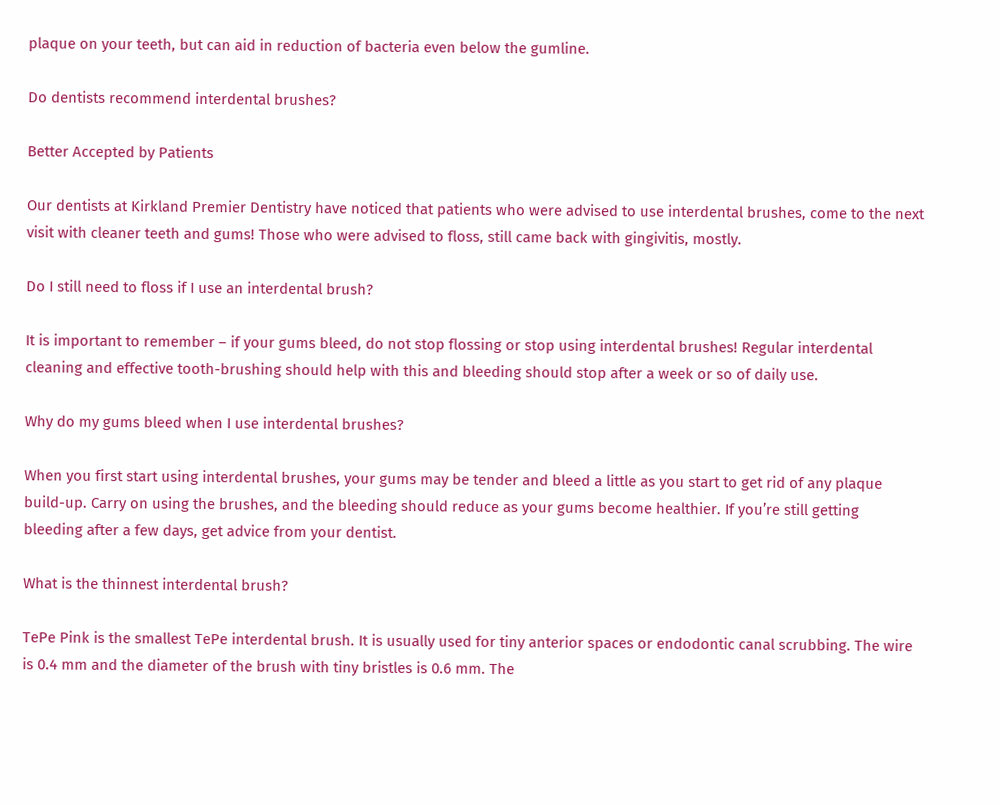plaque on your teeth, but can aid in reduction of bacteria even below the gumline.

Do dentists recommend interdental brushes?

Better Accepted by Patients

Our dentists at Kirkland Premier Dentistry have noticed that patients who were advised to use interdental brushes, come to the next visit with cleaner teeth and gums! Those who were advised to floss, still came back with gingivitis, mostly.

Do I still need to floss if I use an interdental brush?

It is important to remember – if your gums bleed, do not stop flossing or stop using interdental brushes! Regular interdental cleaning and effective tooth-brushing should help with this and bleeding should stop after a week or so of daily use.

Why do my gums bleed when I use interdental brushes?

When you first start using interdental brushes, your gums may be tender and bleed a little as you start to get rid of any plaque build-up. Carry on using the brushes, and the bleeding should reduce as your gums become healthier. If you’re still getting bleeding after a few days, get advice from your dentist.

What is the thinnest interdental brush?

TePe Pink is the smallest TePe interdental brush. It is usually used for tiny anterior spaces or endodontic canal scrubbing. The wire is 0.4 mm and the diameter of the brush with tiny bristles is 0.6 mm. The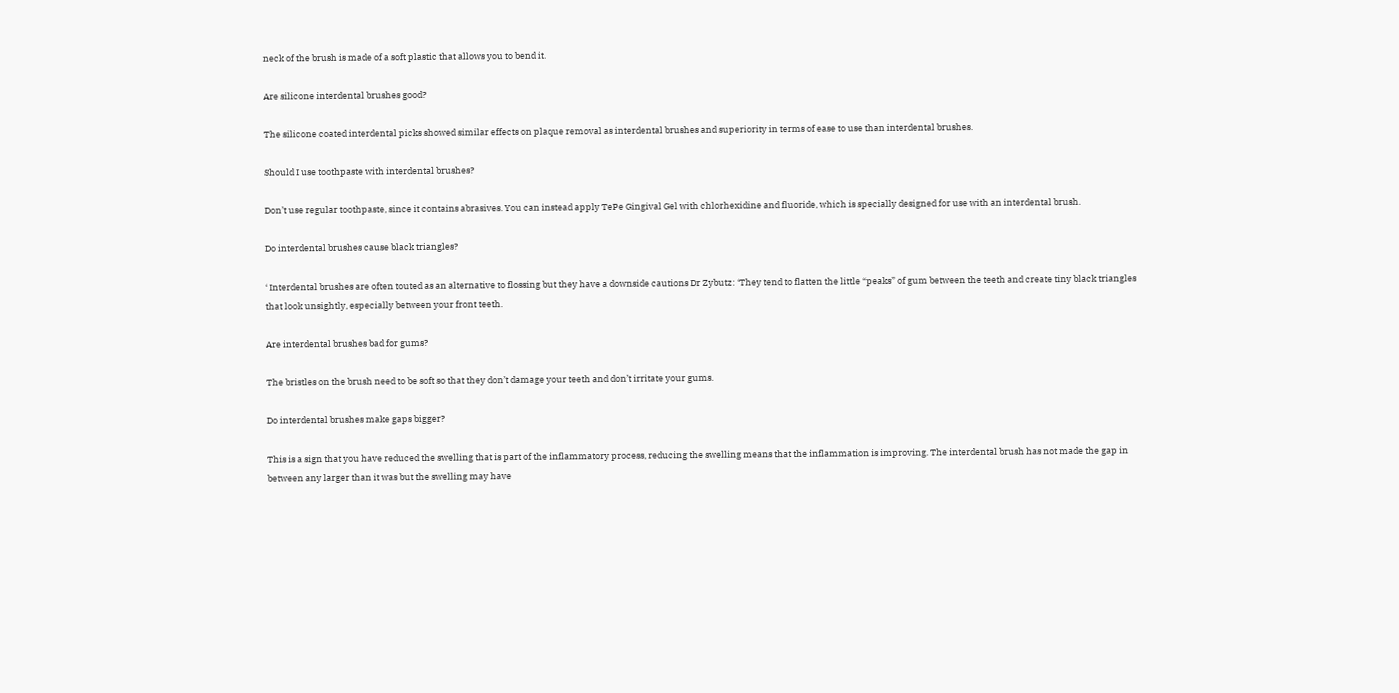neck of the brush is made of a soft plastic that allows you to bend it.

Are silicone interdental brushes good?

The silicone coated interdental picks showed similar effects on plaque removal as interdental brushes and superiority in terms of ease to use than interdental brushes.

Should I use toothpaste with interdental brushes?

Don’t use regular toothpaste, since it contains abrasives. You can instead apply TePe Gingival Gel with chlorhexidine and fluoride, which is specially designed for use with an interdental brush.

Do interdental brushes cause black triangles?

‘ Interdental brushes are often touted as an alternative to flossing but they have a downside cautions Dr Zybutz: ‘They tend to flatten the little “peaks” of gum between the teeth and create tiny black triangles that look unsightly, especially between your front teeth.

Are interdental brushes bad for gums?

The bristles on the brush need to be soft so that they don’t damage your teeth and don’t irritate your gums.

Do interdental brushes make gaps bigger?

This is a sign that you have reduced the swelling that is part of the inflammatory process, reducing the swelling means that the inflammation is improving. The interdental brush has not made the gap in between any larger than it was but the swelling may have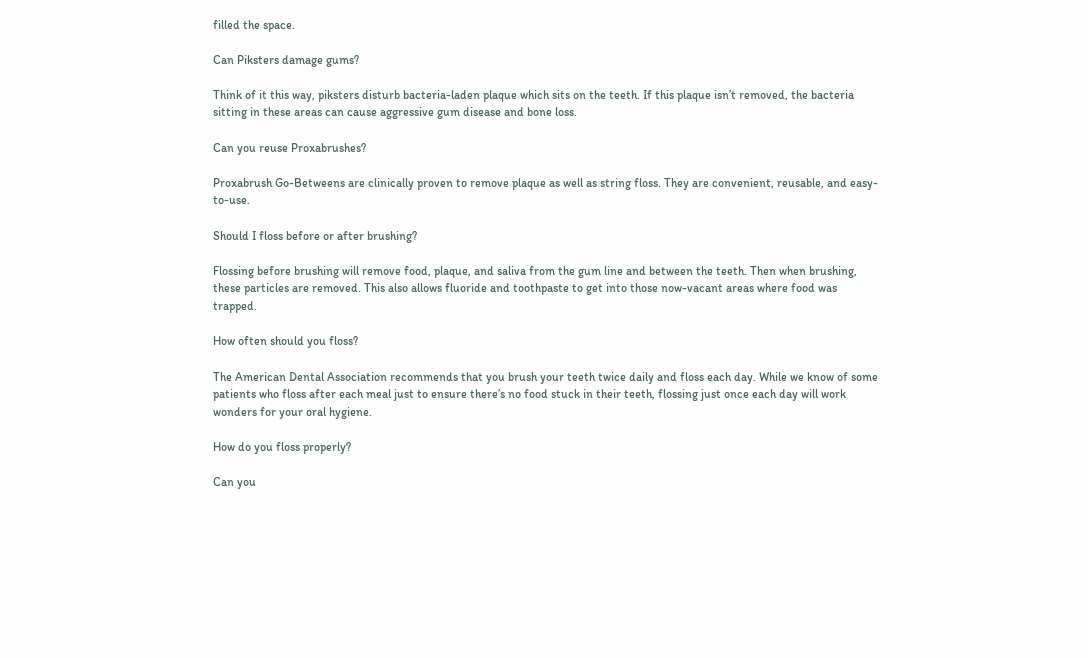filled the space.

Can Piksters damage gums?

Think of it this way, piksters disturb bacteria-laden plaque which sits on the teeth. If this plaque isn’t removed, the bacteria sitting in these areas can cause aggressive gum disease and bone loss.

Can you reuse Proxabrushes?

Proxabrush Go-Betweens are clinically proven to remove plaque as well as string floss. They are convenient, reusable, and easy-to-use.

Should I floss before or after brushing?

Flossing before brushing will remove food, plaque, and saliva from the gum line and between the teeth. Then when brushing, these particles are removed. This also allows fluoride and toothpaste to get into those now-vacant areas where food was trapped.

How often should you floss?

The American Dental Association recommends that you brush your teeth twice daily and floss each day. While we know of some patients who floss after each meal just to ensure there’s no food stuck in their teeth, flossing just once each day will work wonders for your oral hygiene.

How do you floss properly?

Can you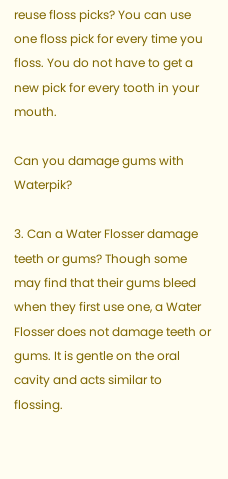reuse floss picks? You can use one floss pick for every time you floss. You do not have to get a new pick for every tooth in your mouth.

Can you damage gums with Waterpik?

3. Can a Water Flosser damage teeth or gums? Though some may find that their gums bleed when they first use one, a Water Flosser does not damage teeth or gums. It is gentle on the oral cavity and acts similar to flossing.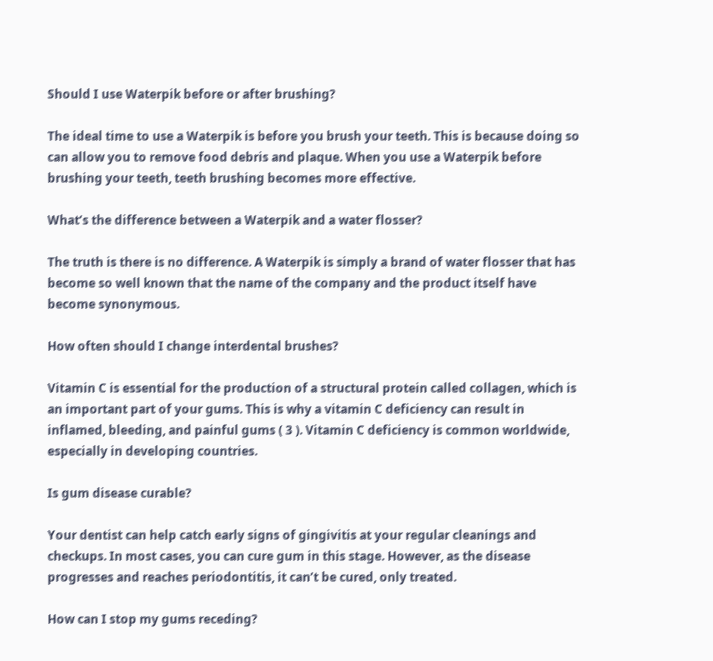Should I use Waterpik before or after brushing?

The ideal time to use a Waterpik is before you brush your teeth. This is because doing so can allow you to remove food debris and plaque. When you use a Waterpik before brushing your teeth, teeth brushing becomes more effective.

What’s the difference between a Waterpik and a water flosser?

The truth is there is no difference. A Waterpik is simply a brand of water flosser that has become so well known that the name of the company and the product itself have become synonymous.

How often should I change interdental brushes?

Vitamin C is essential for the production of a structural protein called collagen, which is an important part of your gums. This is why a vitamin C deficiency can result in inflamed, bleeding, and painful gums ( 3 ). Vitamin C deficiency is common worldwide, especially in developing countries.

Is gum disease curable?

Your dentist can help catch early signs of gingivitis at your regular cleanings and checkups. In most cases, you can cure gum in this stage. However, as the disease progresses and reaches periodontitis, it can’t be cured, only treated.

How can I stop my gums receding?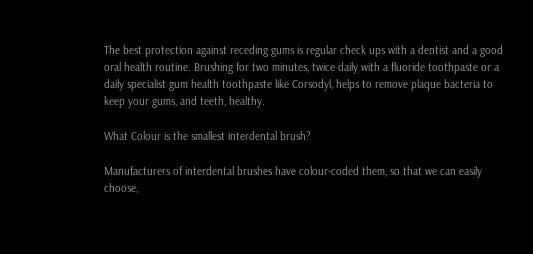The best protection against receding gums is regular check ups with a dentist and a good oral health routine. Brushing for two minutes, twice daily with a fluoride toothpaste or a daily specialist gum health toothpaste like Corsodyl, helps to remove plaque bacteria to keep your gums, and teeth, healthy.

What Colour is the smallest interdental brush?

Manufacturers of interdental brushes have colour-coded them, so that we can easily choose,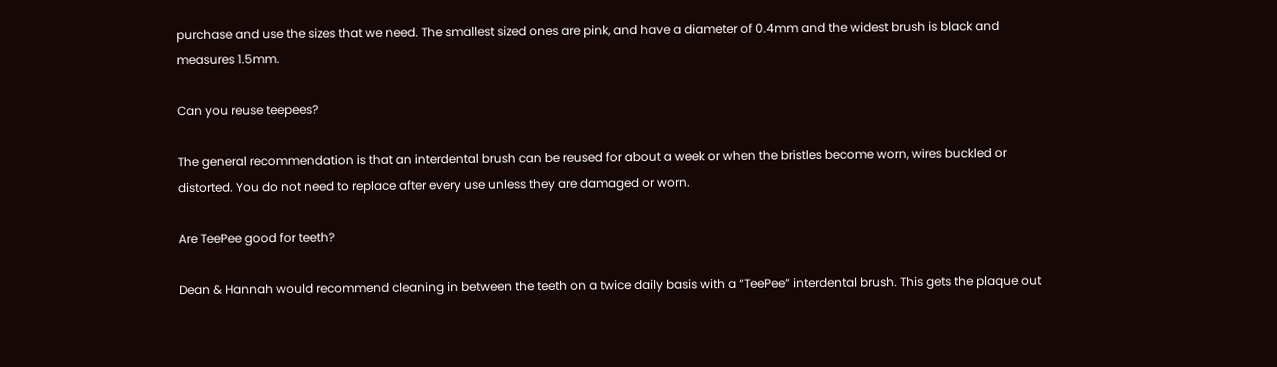purchase and use the sizes that we need. The smallest sized ones are pink, and have a diameter of 0.4mm and the widest brush is black and measures 1.5mm.

Can you reuse teepees?

The general recommendation is that an interdental brush can be reused for about a week or when the bristles become worn, wires buckled or distorted. You do not need to replace after every use unless they are damaged or worn.

Are TeePee good for teeth?

Dean & Hannah would recommend cleaning in between the teeth on a twice daily basis with a “TeePee” interdental brush. This gets the plaque out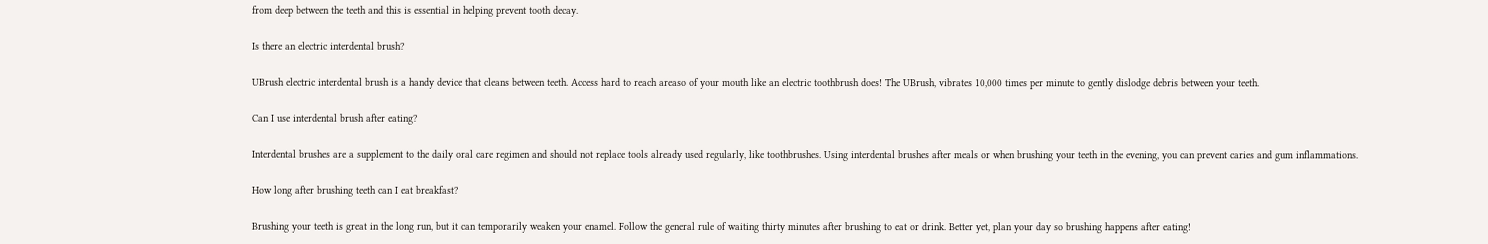from deep between the teeth and this is essential in helping prevent tooth decay.

Is there an electric interdental brush?

UBrush electric interdental brush is a handy device that cleans between teeth. Access hard to reach areaso of your mouth like an electric toothbrush does! The UBrush, vibrates 10,000 times per minute to gently dislodge debris between your teeth.

Can I use interdental brush after eating?

Interdental brushes are a supplement to the daily oral care regimen and should not replace tools already used regularly, like toothbrushes. Using interdental brushes after meals or when brushing your teeth in the evening, you can prevent caries and gum inflammations.

How long after brushing teeth can I eat breakfast?

Brushing your teeth is great in the long run, but it can temporarily weaken your enamel. Follow the general rule of waiting thirty minutes after brushing to eat or drink. Better yet, plan your day so brushing happens after eating!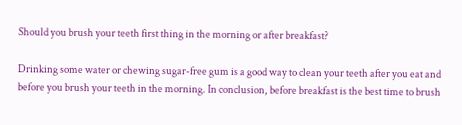Should you brush your teeth first thing in the morning or after breakfast?

Drinking some water or chewing sugar-free gum is a good way to clean your teeth after you eat and before you brush your teeth in the morning. In conclusion, before breakfast is the best time to brush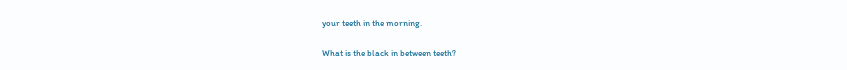your teeth in the morning.

What is the black in between teeth?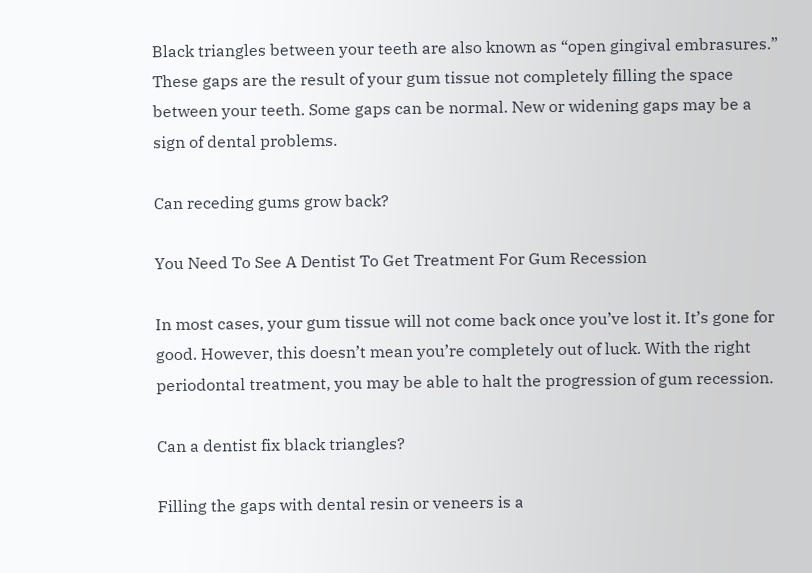Black triangles between your teeth are also known as “open gingival embrasures.” These gaps are the result of your gum tissue not completely filling the space between your teeth. Some gaps can be normal. New or widening gaps may be a sign of dental problems.

Can receding gums grow back?

You Need To See A Dentist To Get Treatment For Gum Recession

In most cases, your gum tissue will not come back once you’ve lost it. It’s gone for good. However, this doesn’t mean you’re completely out of luck. With the right periodontal treatment, you may be able to halt the progression of gum recession.

Can a dentist fix black triangles?

Filling the gaps with dental resin or veneers is a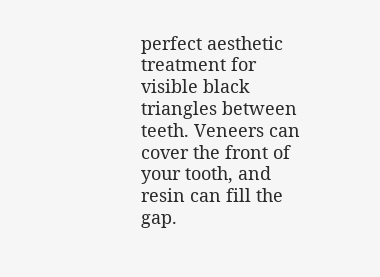perfect aesthetic treatment for visible black triangles between teeth. Veneers can cover the front of your tooth, and resin can fill the gap.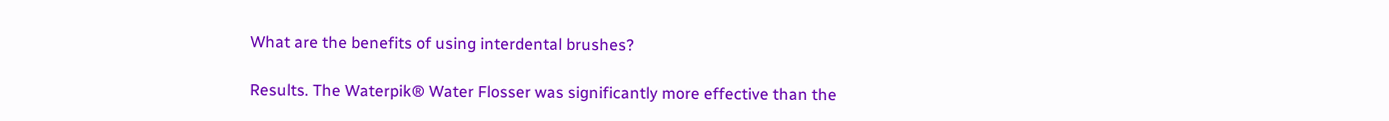What are the benefits of using interdental brushes?

Results. The Waterpik® Water Flosser was significantly more effective than the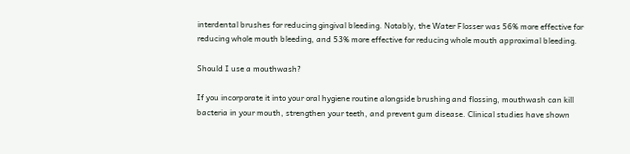interdental brushes for reducing gingival bleeding. Notably, the Water Flosser was 56% more effective for reducing whole mouth bleeding, and 53% more effective for reducing whole mouth approximal bleeding.

Should I use a mouthwash?

If you incorporate it into your oral hygiene routine alongside brushing and flossing, mouthwash can kill bacteria in your mouth, strengthen your teeth, and prevent gum disease. Clinical studies have shown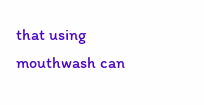that using mouthwash can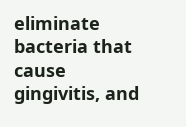eliminate bacteria that cause gingivitis, and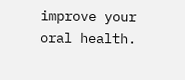improve your oral health.